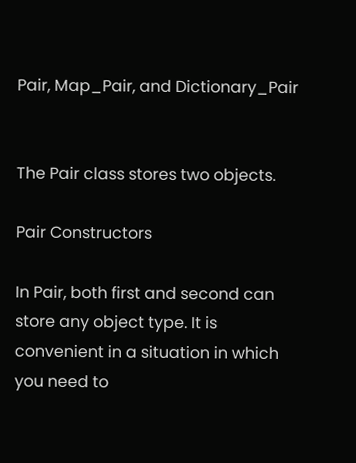Pair, Map_Pair, and Dictionary_Pair


The Pair class stores two objects.

Pair Constructors

In Pair, both first and second can store any object type. It is convenient in a situation in which you need to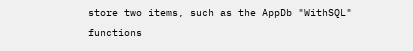store two items, such as the AppDb "WithSQL" functions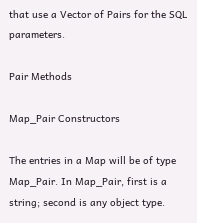that use a Vector of Pairs for the SQL parameters.

Pair Methods

Map_Pair Constructors

The entries in a Map will be of type Map_Pair. In Map_Pair, first is a string; second is any object type.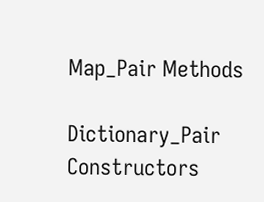Map_Pair Methods

Dictionary_Pair Constructors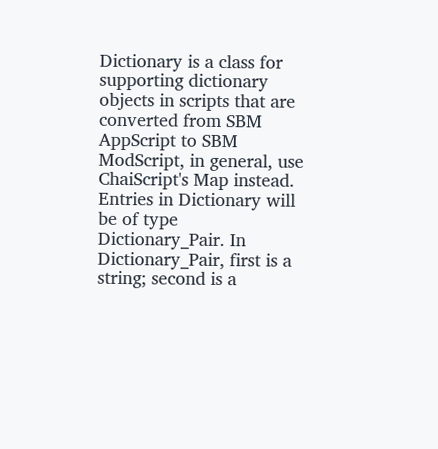Dictionary is a class for supporting dictionary objects in scripts that are converted from SBM AppScript to SBM ModScript, in general, use ChaiScript's Map instead. Entries in Dictionary will be of type Dictionary_Pair. In Dictionary_Pair, first is a string; second is a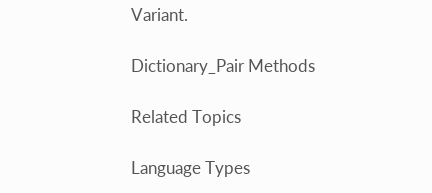Variant.

Dictionary_Pair Methods

Related Topics

Language Types